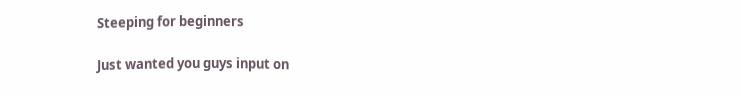Steeping for beginners

Just wanted you guys input on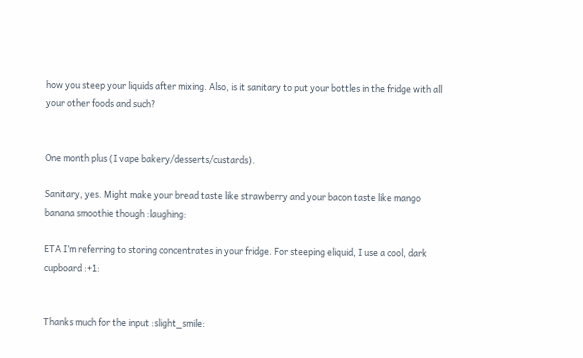how you steep your liquids after mixing. Also, is it sanitary to put your bottles in the fridge with all your other foods and such?


One month plus (I vape bakery/desserts/custards).

Sanitary, yes. Might make your bread taste like strawberry and your bacon taste like mango banana smoothie though :laughing:

ETA I’m referring to storing concentrates in your fridge. For steeping eliquid, I use a cool, dark cupboard :+1:


Thanks much for the input :slight_smile: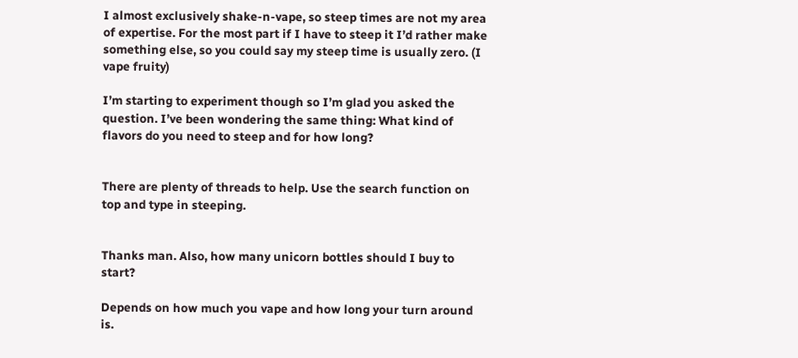I almost exclusively shake-n-vape, so steep times are not my area of expertise. For the most part if I have to steep it I’d rather make something else, so you could say my steep time is usually zero. (I vape fruity)

I’m starting to experiment though so I’m glad you asked the question. I’ve been wondering the same thing: What kind of flavors do you need to steep and for how long?


There are plenty of threads to help. Use the search function on top and type in steeping.


Thanks man. Also, how many unicorn bottles should I buy to start?

Depends on how much you vape and how long your turn around is.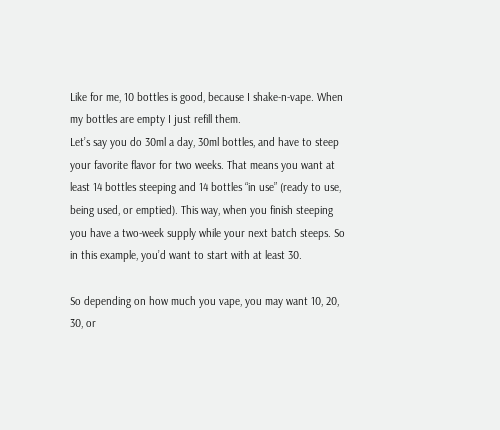Like for me, 10 bottles is good, because I shake-n-vape. When my bottles are empty I just refill them.
Let’s say you do 30ml a day, 30ml bottles, and have to steep your favorite flavor for two weeks. That means you want at least 14 bottles steeping and 14 bottles “in use” (ready to use, being used, or emptied). This way, when you finish steeping you have a two-week supply while your next batch steeps. So in this example, you’d want to start with at least 30.

So depending on how much you vape, you may want 10, 20, 30, or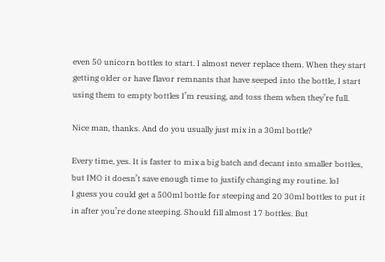even 50 unicorn bottles to start. I almost never replace them. When they start getting older or have flavor remnants that have seeped into the bottle, I start using them to empty bottles I’m reusing, and toss them when they’re full.

Nice man, thanks. And do you usually just mix in a 30ml bottle?

Every time, yes. It is faster to mix a big batch and decant into smaller bottles, but IMO it doesn’t save enough time to justify changing my routine. lol
I guess you could get a 500ml bottle for steeping and 20 30ml bottles to put it in after you’re done steeping. Should fill almost 17 bottles. But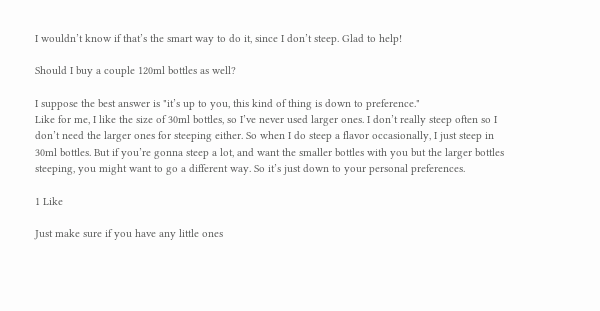I wouldn’t know if that’s the smart way to do it, since I don’t steep. Glad to help!

Should I buy a couple 120ml bottles as well?

I suppose the best answer is "it’s up to you, this kind of thing is down to preference."
Like for me, I like the size of 30ml bottles, so I’ve never used larger ones. I don’t really steep often so I don’t need the larger ones for steeping either. So when I do steep a flavor occasionally, I just steep in 30ml bottles. But if you’re gonna steep a lot, and want the smaller bottles with you but the larger bottles steeping, you might want to go a different way. So it’s just down to your personal preferences.

1 Like

Just make sure if you have any little ones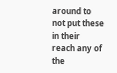around to not put these in their reach any of the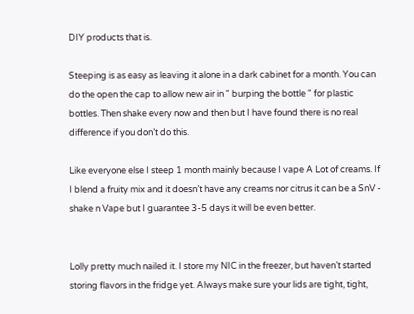DIY products that is.

Steeping is as easy as leaving it alone in a dark cabinet for a month. You can do the open the cap to allow new air in " burping the bottle " for plastic bottles. Then shake every now and then but I have found there is no real difference if you don’t do this.

Like everyone else I steep 1 month mainly because I vape A Lot of creams. If I blend a fruity mix and it doesn’t have any creams nor citrus it can be a SnV - shake n Vape but I guarantee 3-5 days it will be even better.


Lolly pretty much nailed it. I store my NIC in the freezer, but haven’t started storing flavors in the fridge yet. Always make sure your lids are tight, tight,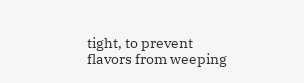tight, to prevent flavors from weeping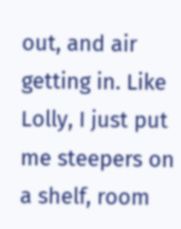out, and air getting in. Like Lolly, I just put me steepers on a shelf, room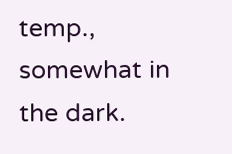temp., somewhat in the dark.